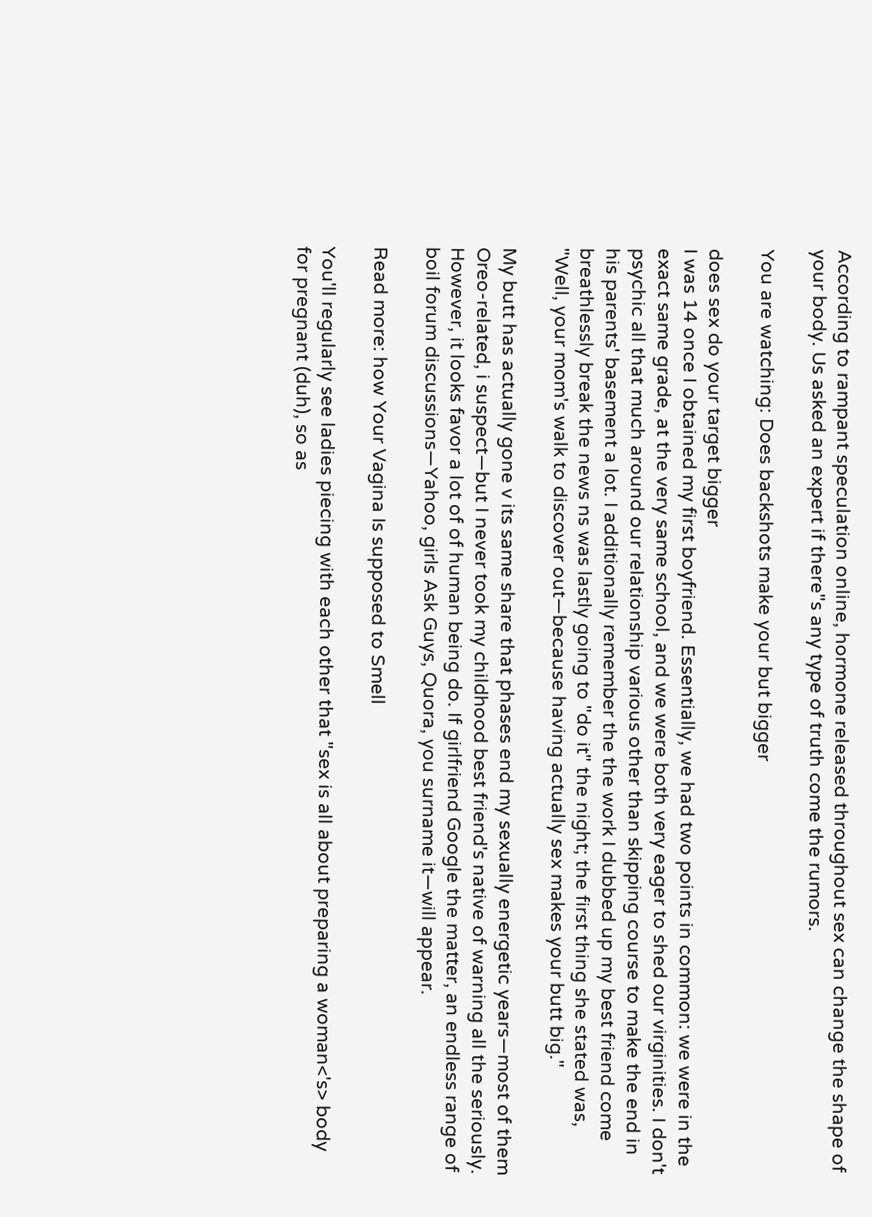According to rampant speculation online, hormone released throughout sex can change the shape of your body. Us asked an expert if there"s any type of truth come the rumors.

You are watching: Does backshots make your but bigger

does sex do your target bigger
I was 14 once I obtained my first boyfriend. Essentially, we had two points in common: we were in the exact same grade, at the very same school, and we were both very eager to shed our virginities. I don't psychic all that much around our relationship various other than skipping course to make the end in his parents' basement a lot. I additionally remember the the work I dubbed up my best friend come breathlessly break the news ns was lastly going to "do it" the night; the first thing she stated was, "Well, your mom's walk to discover out—because having actually sex makes your butt big."

My butt has actually gone v its same share that phases end my sexually energetic years—most of them Oreo-related, i suspect—but I never took my childhood best friend's native of warning all the seriously. However, it looks favor a lot of of human being do. If girlfriend Google the matter, an endless range of boil forum discussions—Yahoo, girls Ask Guys, Quora, you surname it—will appear.

Read more: how Your Vagina Is supposed to Smell

You'll regularly see ladies piecing with each other that "sex is all about preparing a woman<'s> body for pregnant (duh), so as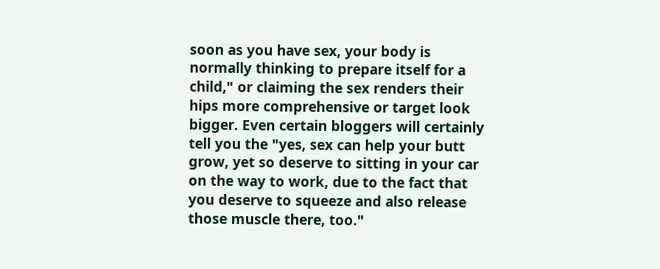soon as you have sex, your body is normally thinking to prepare itself for a child," or claiming the sex renders their hips more comprehensive or target look bigger. Even certain bloggers will certainly tell you the "yes, sex can help your butt grow, yet so deserve to sitting in your car on the way to work, due to the fact that you deserve to squeeze and also release those muscle there, too."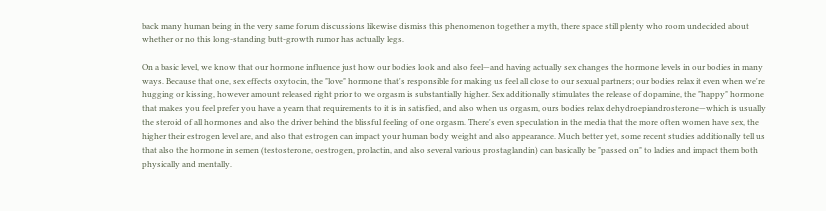back many human being in the very same forum discussions likewise dismiss this phenomenon together a myth, there space still plenty who room undecided about whether or no this long-standing butt-growth rumor has actually legs.

On a basic level, we know that our hormone influence just how our bodies look and also feel—and having actually sex changes the hormone levels in our bodies in many ways. Because that one, sex effects oxytocin, the "love" hormone that's responsible for making us feel all close to our sexual partners; our bodies relax it even when we're hugging or kissing, however amount released right prior to we orgasm is substantially higher. Sex additionally stimulates the release of dopamine, the "happy" hormone that makes you feel prefer you have a yearn that requirements to it is in satisfied, and also when us orgasm, ours bodies relax dehydroepiandrosterone—which is usually the steroid of all hormones and also the driver behind the blissful feeling of one orgasm. There's even speculation in the media that the more often women have sex, the higher their estrogen level are, and also that estrogen can impact your human body weight and also appearance. Much better yet, some recent studies additionally tell us that also the hormone in semen (testosterone, oestrogen, prolactin, and also several various prostaglandin) can basically be "passed on" to ladies and impact them both physically and mentally.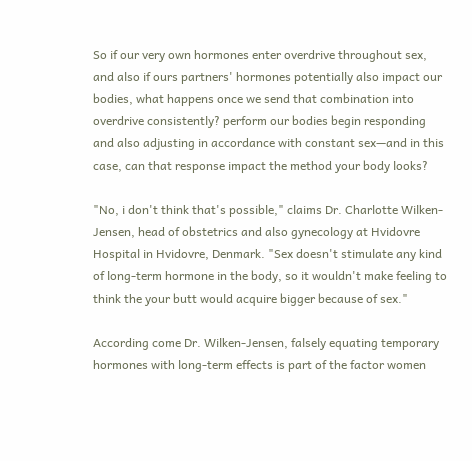So if our very own hormones enter overdrive throughout sex, and also if ours partners' hormones potentially also impact our bodies, what happens once we send that combination into overdrive consistently? perform our bodies begin responding and also adjusting in accordance with constant sex—and in this case, can that response impact the method your body looks?

"No, i don't think that's possible," claims Dr. Charlotte Wilken-Jensen, head of obstetrics and also gynecology at Hvidovre Hospital in Hvidovre, Denmark. "Sex doesn't stimulate any kind of long-term hormone in the body, so it wouldn't make feeling to think the your butt would acquire bigger because of sex."

According come Dr. Wilken-Jensen, falsely equating temporary hormones with long-term effects is part of the factor women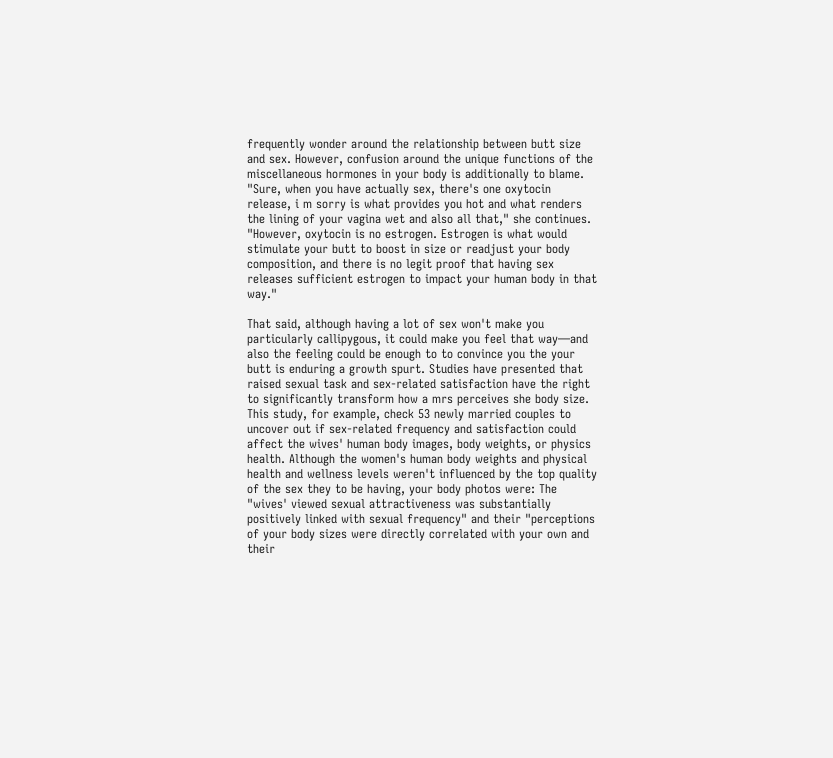frequently wonder around the relationship between butt size and sex. However, confusion around the unique functions of the miscellaneous hormones in your body is additionally to blame. "Sure, when you have actually sex, there's one oxytocin release, i m sorry is what provides you hot and what renders the lining of your vagina wet and also all that," she continues. "However, oxytocin is no estrogen. Estrogen is what would stimulate your butt to boost in size or readjust your body composition, and there is no legit proof that having sex releases sufficient estrogen to impact your human body in that way."

That said, although having a lot of sex won't make you particularly callipygous, it could make you feel that way—and also the feeling could be enough to to convince you the your butt is enduring a growth spurt. Studies have presented that raised sexual task and sex-related satisfaction have the right to significantly transform how a mrs perceives she body size. This study, for example, check 53 newly married couples to uncover out if sex-related frequency and satisfaction could affect the wives' human body images, body weights, or physics health. Although the women's human body weights and physical health and wellness levels weren't influenced by the top quality of the sex they to be having, your body photos were: The "wives' viewed sexual attractiveness was substantially positively linked with sexual frequency" and their "perceptions of your body sizes were directly correlated with your own and their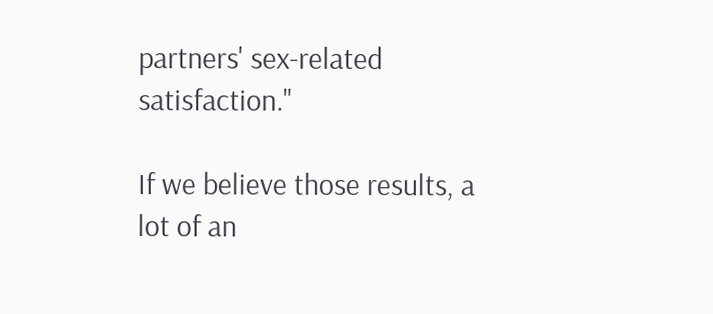partners' sex-related satisfaction."

If we believe those results, a lot of an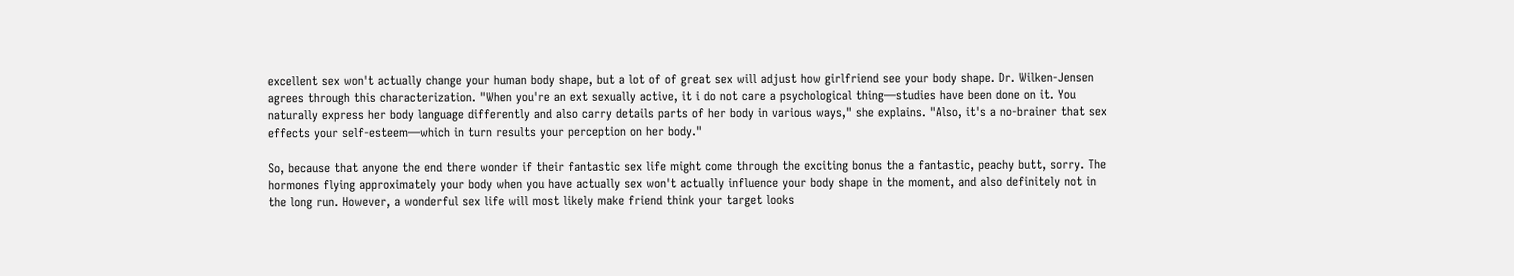excellent sex won't actually change your human body shape, but a lot of of great sex will adjust how girlfriend see your body shape. Dr. Wilken-Jensen agrees through this characterization. "When you're an ext sexually active, it i do not care a psychological thing—studies have been done on it. You naturally express her body language differently and also carry details parts of her body in various ways," she explains. "Also, it's a no-brainer that sex effects your self-esteem—which in turn results your perception on her body."

So, because that anyone the end there wonder if their fantastic sex life might come through the exciting bonus the a fantastic, peachy butt, sorry. The hormones flying approximately your body when you have actually sex won't actually influence your body shape in the moment, and also definitely not in the long run. However, a wonderful sex life will most likely make friend think your target looks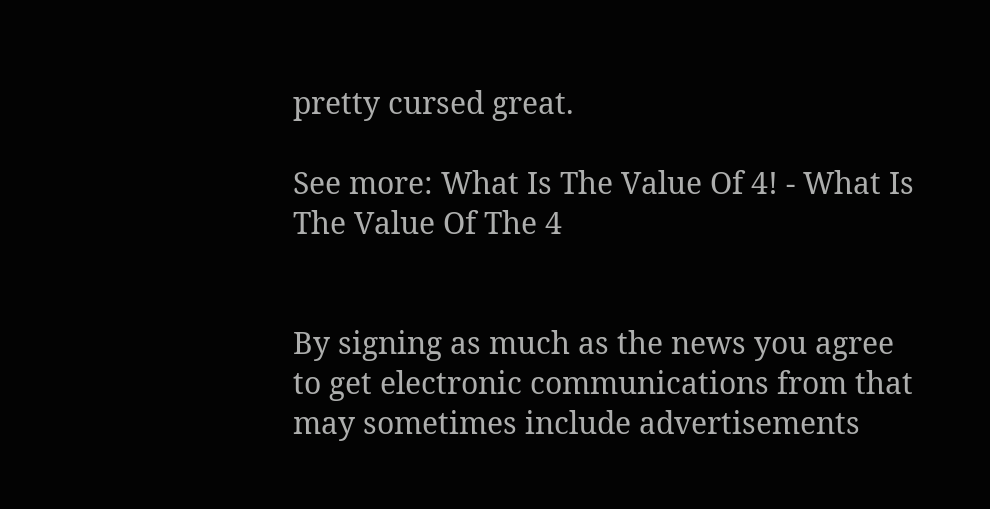pretty cursed great.

See more: What Is The Value Of 4! - What Is The Value Of The 4


By signing as much as the news you agree to get electronic communications from that may sometimes include advertisements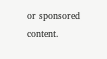or sponsored content.